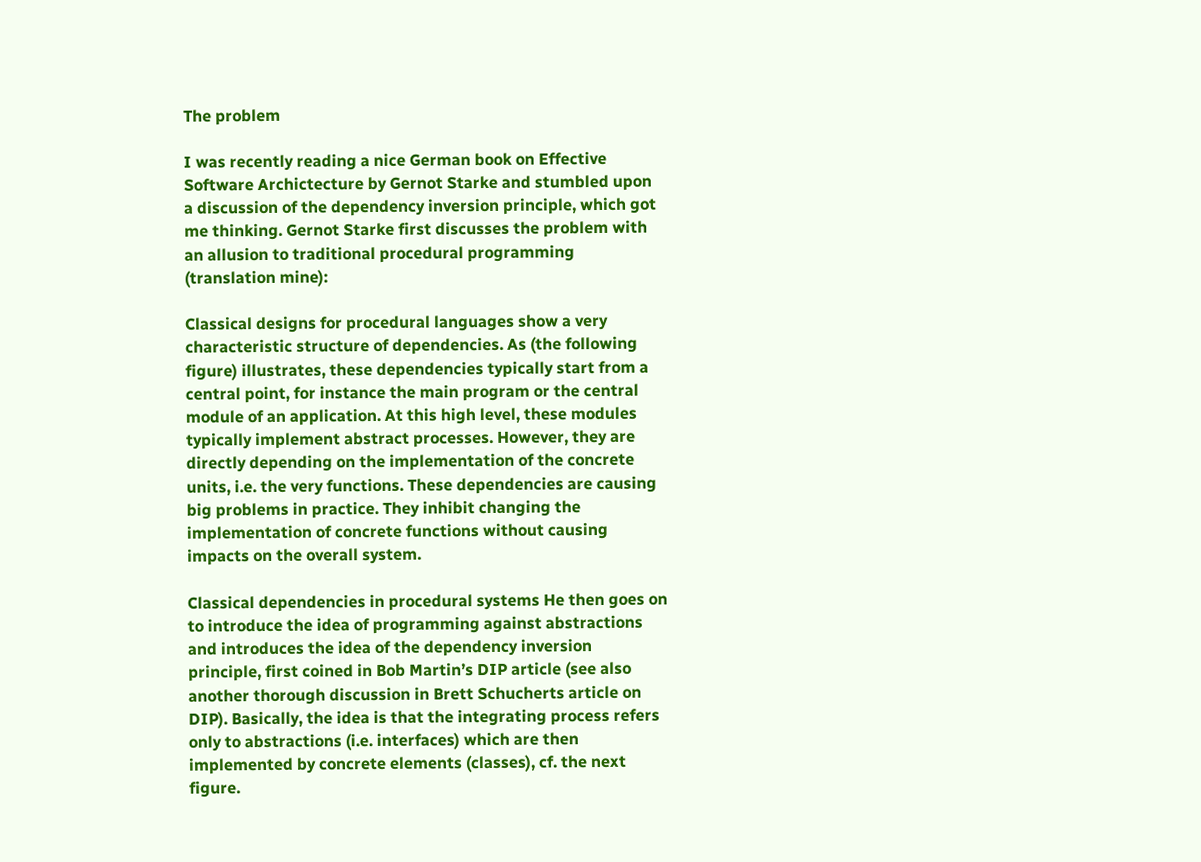The problem

I was recently reading a nice German book on Effective Software Archictecture by Gernot Starke and stumbled upon a discussion of the dependency inversion principle, which got me thinking. Gernot Starke first discusses the problem with an allusion to traditional procedural programming (translation mine):

Classical designs for procedural languages show a very characteristic structure of dependencies. As (the following figure) illustrates, these dependencies typically start from a central point, for instance the main program or the central module of an application. At this high level, these modules typically implement abstract processes. However, they are directly depending on the implementation of the concrete units, i.e. the very functions. These dependencies are causing big problems in practice. They inhibit changing the implementation of concrete functions without causing impacts on the overall system.

Classical dependencies in procedural systems He then goes on to introduce the idea of programming against abstractions and introduces the idea of the dependency inversion principle, first coined in Bob Martin’s DIP article (see also another thorough discussion in Brett Schucherts article on DIP). Basically, the idea is that the integrating process refers only to abstractions (i.e. interfaces) which are then implemented by concrete elements (classes), cf. the next figure.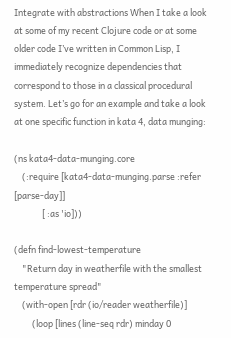Integrate with abstractions When I take a look at some of my recent Clojure code or at some older code I’ve written in Common Lisp, I immediately recognize dependencies that correspond to those in a classical procedural system. Let’s go for an example and take a look at one specific function in kata 4, data munging:

(ns kata4-data-munging.core
    (:require [kata4-data-munging.parse :refer [parse-day]]
              [ :as 'io]))

(defn find-lowest-temperature
    "Return day in weatherfile with the smallest temperature spread"
    (with-open [rdr (io/reader weatherfile)]
         (loop [lines (line-seq rdr) minday 0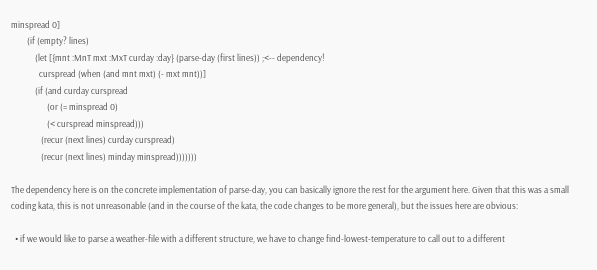minspread 0]
        (if (empty? lines)
            (let [{mnt :MnT mxt :MxT curday :day} (parse-day (first lines)) ;<-- dependency!
              curspread (when (and mnt mxt) (- mxt mnt))]
            (if (and curday curspread
                  (or (= minspread 0)
                  (< curspread minspread)))
               (recur (next lines) curday curspread)
               (recur (next lines) minday minspread)))))))

The dependency here is on the concrete implementation of parse-day, you can basically ignore the rest for the argument here. Given that this was a small coding kata, this is not unreasonable (and in the course of the kata, the code changes to be more general), but the issues here are obvious:

  • if we would like to parse a weather-file with a different structure, we have to change find-lowest-temperature to call out to a different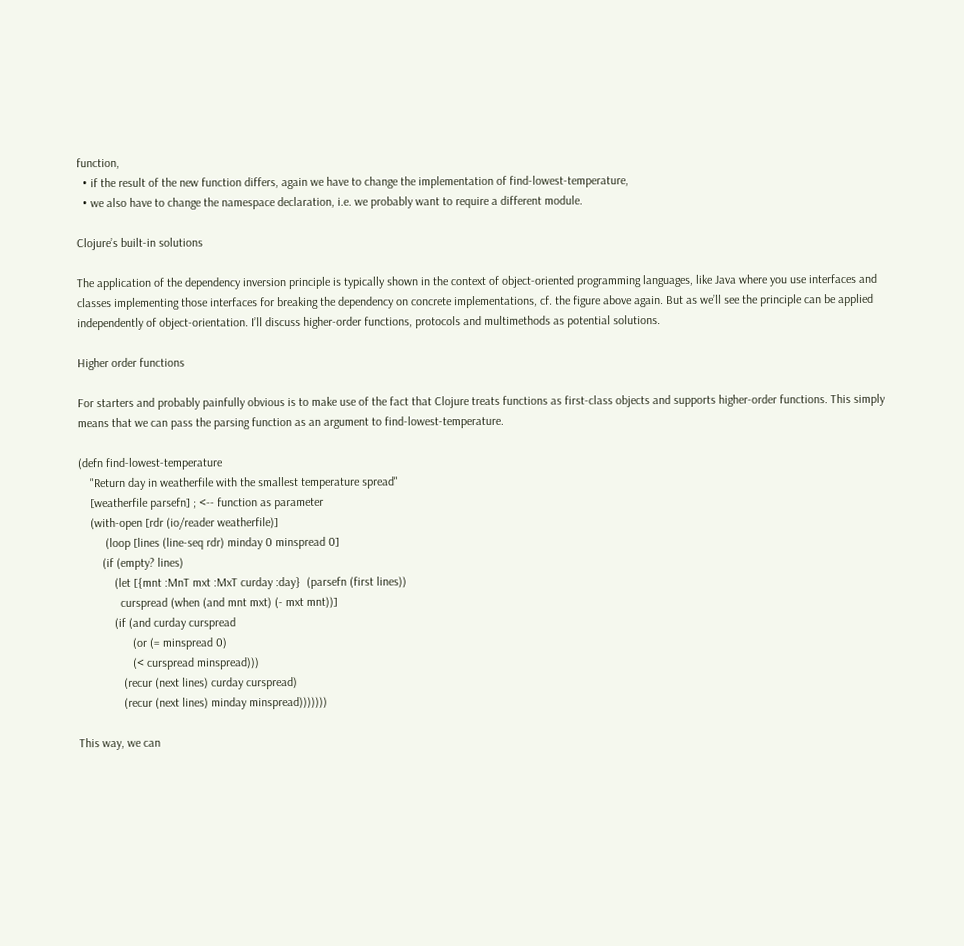function,
  • if the result of the new function differs, again we have to change the implementation of find-lowest-temperature,
  • we also have to change the namespace declaration, i.e. we probably want to require a different module.

Clojure’s built-in solutions

The application of the dependency inversion principle is typically shown in the context of object-oriented programming languages, like Java where you use interfaces and classes implementing those interfaces for breaking the dependency on concrete implementations, cf. the figure above again. But as we’ll see the principle can be applied independently of object-orientation. I’ll discuss higher-order functions, protocols and multimethods as potential solutions.

Higher order functions

For starters and probably painfully obvious is to make use of the fact that Clojure treats functions as first-class objects and supports higher-order functions. This simply means that we can pass the parsing function as an argument to find-lowest-temperature.

(defn find-lowest-temperature
    "Return day in weatherfile with the smallest temperature spread"
    [weatherfile parsefn] ; <-- function as parameter
    (with-open [rdr (io/reader weatherfile)]
         (loop [lines (line-seq rdr) minday 0 minspread 0]
        (if (empty? lines)
            (let [{mnt :MnT mxt :MxT curday :day}  (parsefn (first lines))
              curspread (when (and mnt mxt) (- mxt mnt))]
            (if (and curday curspread
                  (or (= minspread 0)
                  (< curspread minspread)))
               (recur (next lines) curday curspread)
               (recur (next lines) minday minspread)))))))

This way, we can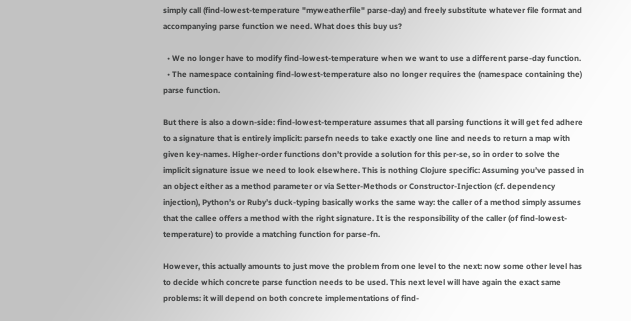simply call (find-lowest-temperature "myweatherfile" parse-day) and freely substitute whatever file format and accompanying parse function we need. What does this buy us?

  • We no longer have to modify find-lowest-temperature when we want to use a different parse-day function.
  • The namespace containing find-lowest-temperature also no longer requires the (namespace containing the) parse function.

But there is also a down-side: find-lowest-temperature assumes that all parsing functions it will get fed adhere to a signature that is entirely implicit: parsefn needs to take exactly one line and needs to return a map with given key-names. Higher-order functions don’t provide a solution for this per-se, so in order to solve the implicit signature issue we need to look elsewhere. This is nothing Clojure specific: Assuming you’ve passed in an object either as a method parameter or via Setter-Methods or Constructor-Injection (cf. dependency injection), Python’s or Ruby’s duck-typing basically works the same way: the caller of a method simply assumes that the callee offers a method with the right signature. It is the responsibility of the caller (of find-lowest-temperature) to provide a matching function for parse-fn.

However, this actually amounts to just move the problem from one level to the next: now some other level has to decide which concrete parse function needs to be used. This next level will have again the exact same problems: it will depend on both concrete implementations of find-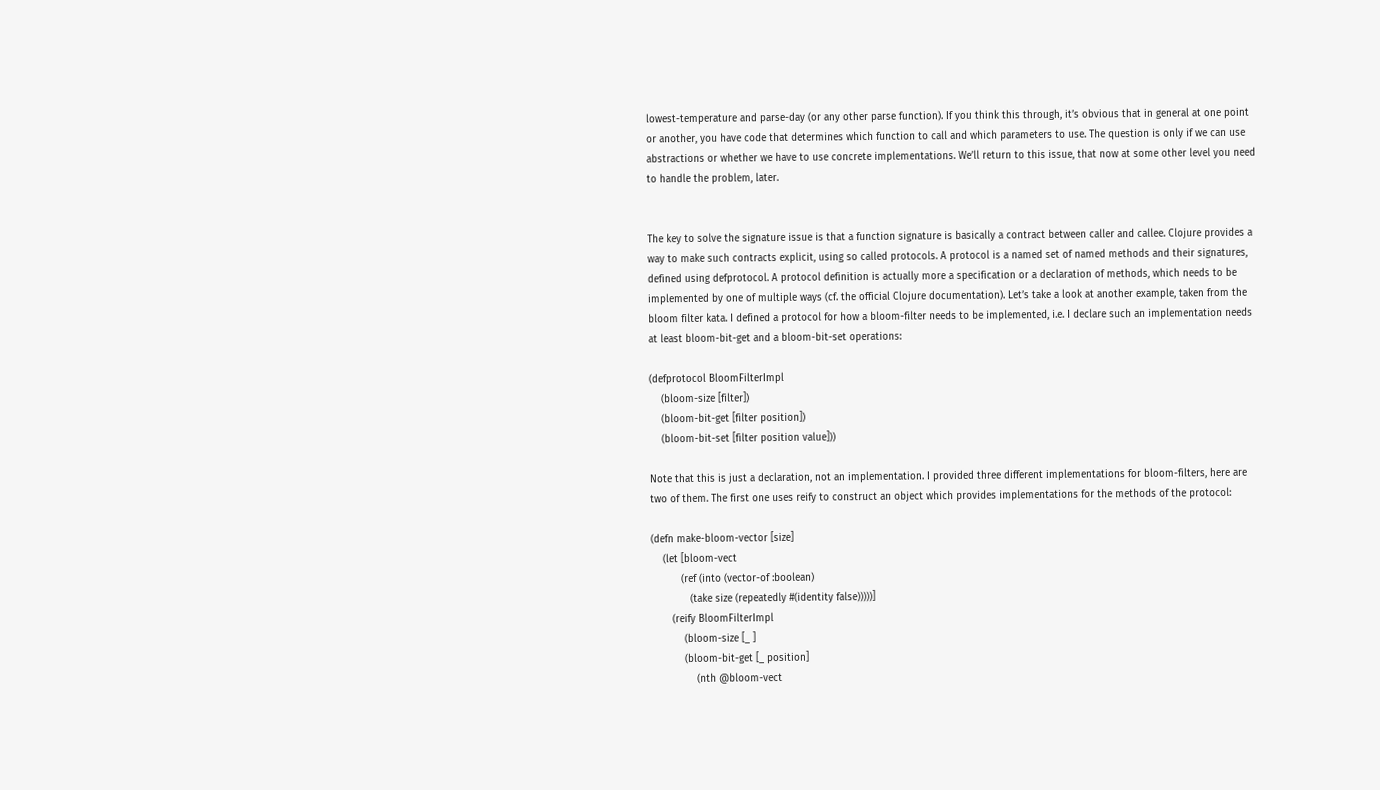lowest-temperature and parse-day (or any other parse function). If you think this through, it’s obvious that in general at one point or another, you have code that determines which function to call and which parameters to use. The question is only if we can use abstractions or whether we have to use concrete implementations. We’ll return to this issue, that now at some other level you need to handle the problem, later.


The key to solve the signature issue is that a function signature is basically a contract between caller and callee. Clojure provides a way to make such contracts explicit, using so called protocols. A protocol is a named set of named methods and their signatures, defined using defprotocol. A protocol definition is actually more a specification or a declaration of methods, which needs to be implemented by one of multiple ways (cf. the official Clojure documentation). Let’s take a look at another example, taken from the bloom filter kata. I defined a protocol for how a bloom-filter needs to be implemented, i.e. I declare such an implementation needs at least bloom-bit-get and a bloom-bit-set operations:

(defprotocol BloomFilterImpl
    (bloom-size [filter])
    (bloom-bit-get [filter position])
    (bloom-bit-set [filter position value]))

Note that this is just a declaration, not an implementation. I provided three different implementations for bloom-filters, here are two of them. The first one uses reify to construct an object which provides implementations for the methods of the protocol:

(defn make-bloom-vector [size]
    (let [bloom-vect
          (ref (into (vector-of :boolean)
             (take size (repeatedly #(identity false)))))]
       (reify BloomFilterImpl
           (bloom-size [_ ]
           (bloom-bit-get [_ position]
               (nth @bloom-vect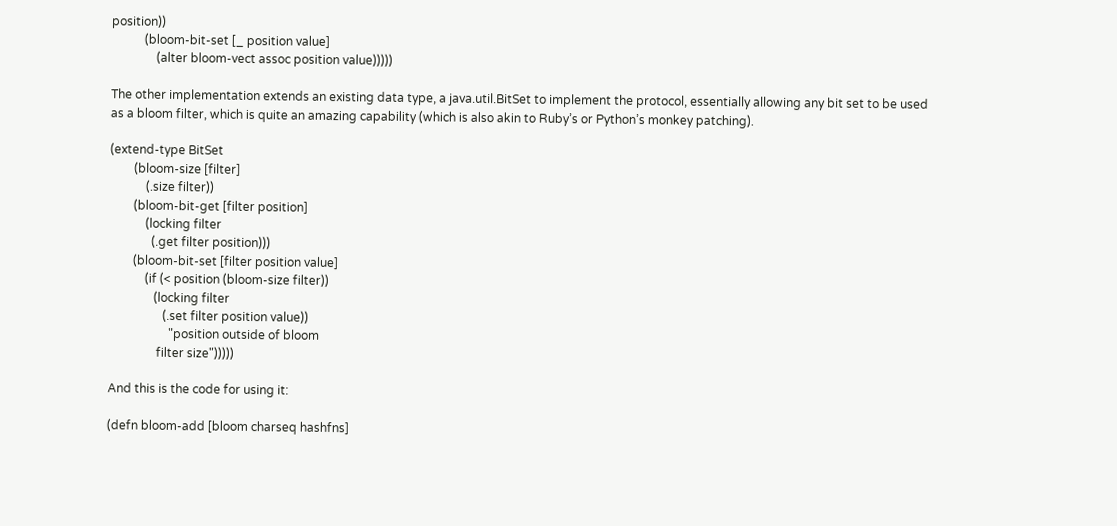position))
           (bloom-bit-set [_ position value]
               (alter bloom-vect assoc position value)))))

The other implementation extends an existing data type, a java.util.BitSet to implement the protocol, essentially allowing any bit set to be used as a bloom filter, which is quite an amazing capability (which is also akin to Ruby’s or Python’s monkey patching).

(extend-type BitSet
        (bloom-size [filter]
            (.size filter))
        (bloom-bit-get [filter position]
            (locking filter
              (.get filter position)))
        (bloom-bit-set [filter position value]
            (if (< position (bloom-size filter))
               (locking filter
                  (.set filter position value))
                    "position outside of bloom
                filter size")))))

And this is the code for using it:

(defn bloom-add [bloom charseq hashfns]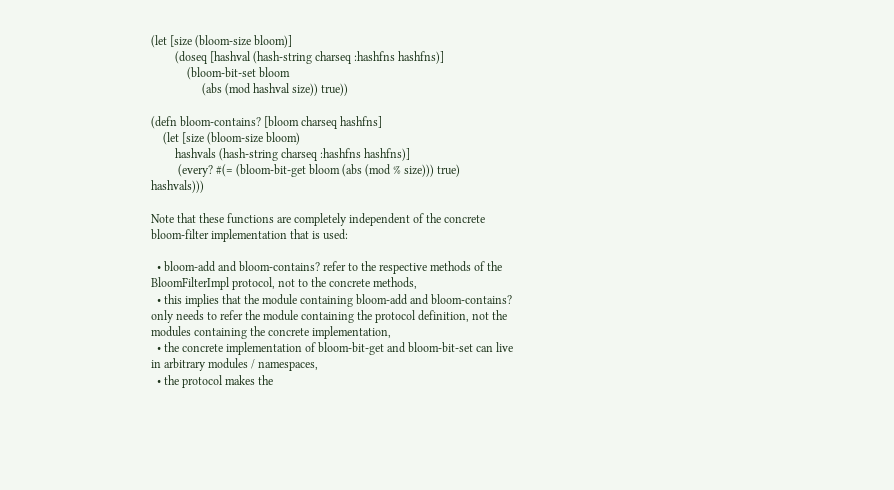(let [size (bloom-size bloom)]
        (doseq [hashval (hash-string charseq :hashfns hashfns)]
            (bloom-bit-set bloom
                 (abs (mod hashval size)) true))

(defn bloom-contains? [bloom charseq hashfns]
    (let [size (bloom-size bloom)
        hashvals (hash-string charseq :hashfns hashfns)]
         (every? #(= (bloom-bit-get bloom (abs (mod % size))) true)  hashvals)))

Note that these functions are completely independent of the concrete bloom-filter implementation that is used:

  • bloom-add and bloom-contains? refer to the respective methods of the BloomFilterImpl protocol, not to the concrete methods,
  • this implies that the module containing bloom-add and bloom-contains? only needs to refer the module containing the protocol definition, not the modules containing the concrete implementation,
  • the concrete implementation of bloom-bit-get and bloom-bit-set can live in arbitrary modules / namespaces,
  • the protocol makes the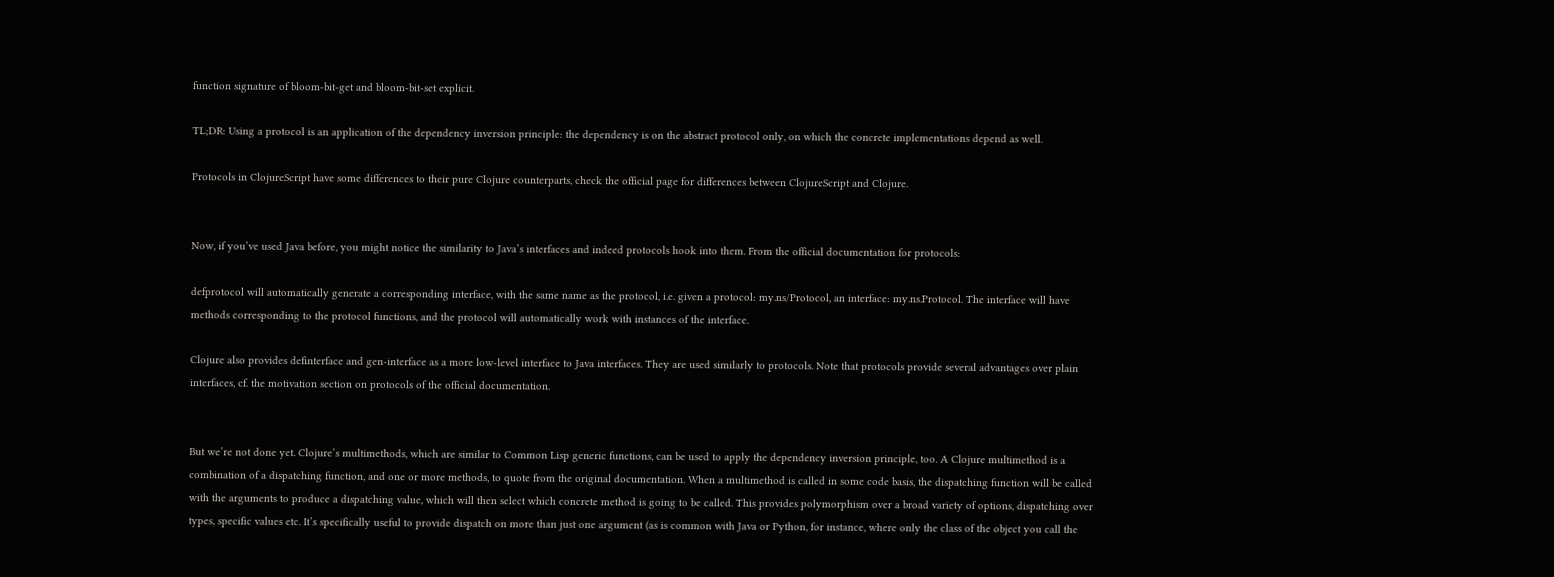function signature of bloom-bit-get and bloom-bit-set explicit.

TL;DR: Using a protocol is an application of the dependency inversion principle: the dependency is on the abstract protocol only, on which the concrete implementations depend as well.

Protocols in ClojureScript have some differences to their pure Clojure counterparts, check the official page for differences between ClojureScript and Clojure.


Now, if you’ve used Java before, you might notice the similarity to Java’s interfaces and indeed protocols hook into them. From the official documentation for protocols:

defprotocol will automatically generate a corresponding interface, with the same name as the protocol, i.e. given a protocol: my.ns/Protocol, an interface: my.ns.Protocol. The interface will have methods corresponding to the protocol functions, and the protocol will automatically work with instances of the interface.

Clojure also provides definterface and gen-interface as a more low-level interface to Java interfaces. They are used similarly to protocols. Note that protocols provide several advantages over plain interfaces, cf. the motivation section on protocols of the official documentation.


But we’re not done yet. Clojure’s multimethods, which are similar to Common Lisp generic functions, can be used to apply the dependency inversion principle, too. A Clojure multimethod is a combination of a dispatching function, and one or more methods, to quote from the original documentation. When a multimethod is called in some code basis, the dispatching function will be called with the arguments to produce a dispatching value, which will then select which concrete method is going to be called. This provides polymorphism over a broad variety of options, dispatching over types, specific values etc. It’s specifically useful to provide dispatch on more than just one argument (as is common with Java or Python, for instance, where only the class of the object you call the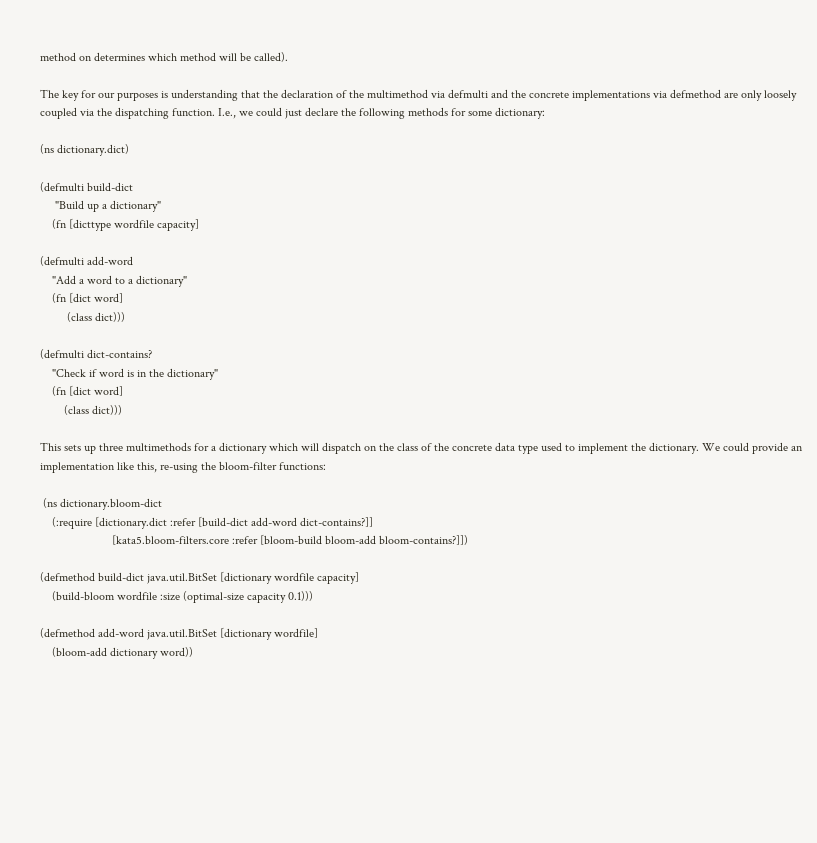method on determines which method will be called).

The key for our purposes is understanding that the declaration of the multimethod via defmulti and the concrete implementations via defmethod are only loosely coupled via the dispatching function. I.e., we could just declare the following methods for some dictionary:

(ns dictionary.dict)

(defmulti build-dict
     "Build up a dictionary"
    (fn [dicttype wordfile capacity]

(defmulti add-word
    "Add a word to a dictionary"
    (fn [dict word]
         (class dict)))

(defmulti dict-contains?
    "Check if word is in the dictionary"
    (fn [dict word]
        (class dict)))

This sets up three multimethods for a dictionary which will dispatch on the class of the concrete data type used to implement the dictionary. We could provide an implementation like this, re-using the bloom-filter functions:

 (ns dictionary.bloom-dict
    (:require [dictionary.dict :refer [build-dict add-word dict-contains?]]
                        [kata5.bloom-filters.core :refer [bloom-build bloom-add bloom-contains?]])

(defmethod build-dict java.util.BitSet [dictionary wordfile capacity]
    (build-bloom wordfile :size (optimal-size capacity 0.1)))

(defmethod add-word java.util.BitSet [dictionary wordfile]
    (bloom-add dictionary word))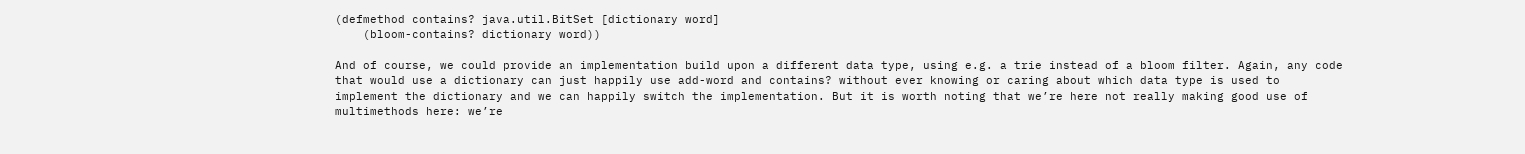(defmethod contains? java.util.BitSet [dictionary word]
    (bloom-contains? dictionary word))

And of course, we could provide an implementation build upon a different data type, using e.g. a trie instead of a bloom filter. Again, any code that would use a dictionary can just happily use add-word and contains? without ever knowing or caring about which data type is used to implement the dictionary and we can happily switch the implementation. But it is worth noting that we’re here not really making good use of multimethods here: we’re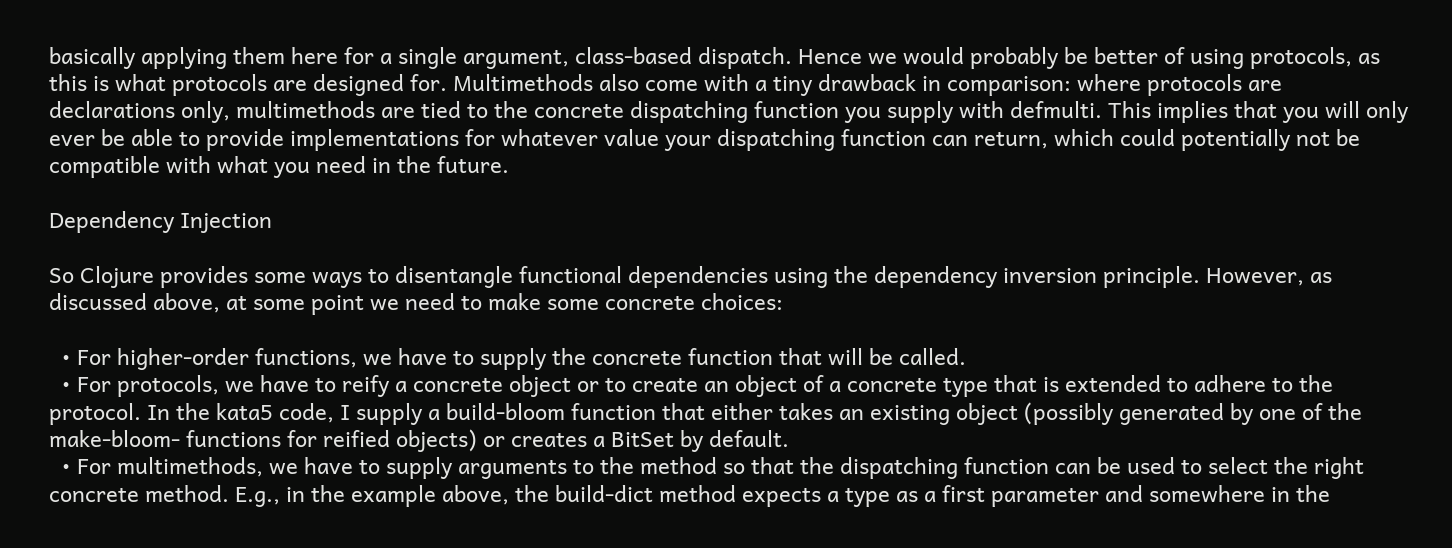basically applying them here for a single argument, class-based dispatch. Hence we would probably be better of using protocols, as this is what protocols are designed for. Multimethods also come with a tiny drawback in comparison: where protocols are declarations only, multimethods are tied to the concrete dispatching function you supply with defmulti. This implies that you will only ever be able to provide implementations for whatever value your dispatching function can return, which could potentially not be compatible with what you need in the future.

Dependency Injection

So Clojure provides some ways to disentangle functional dependencies using the dependency inversion principle. However, as discussed above, at some point we need to make some concrete choices:

  • For higher-order functions, we have to supply the concrete function that will be called.
  • For protocols, we have to reify a concrete object or to create an object of a concrete type that is extended to adhere to the protocol. In the kata5 code, I supply a build-bloom function that either takes an existing object (possibly generated by one of the make-bloom- functions for reified objects) or creates a BitSet by default.
  • For multimethods, we have to supply arguments to the method so that the dispatching function can be used to select the right concrete method. E.g., in the example above, the build-dict method expects a type as a first parameter and somewhere in the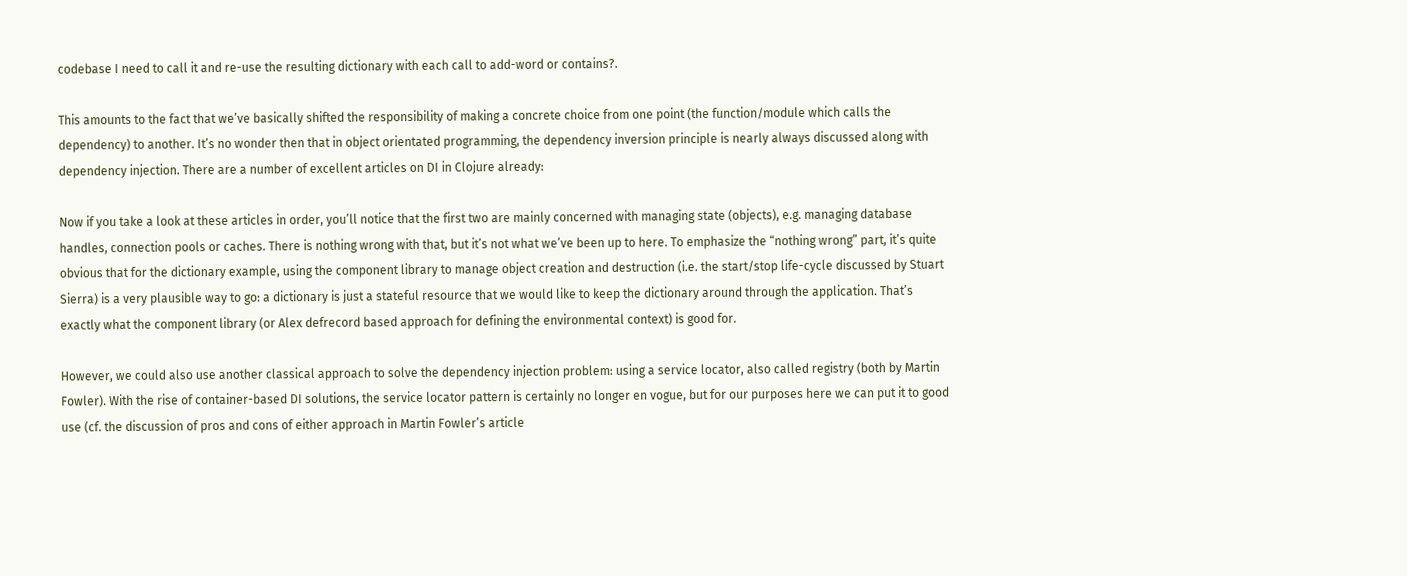codebase I need to call it and re-use the resulting dictionary with each call to add-word or contains?.

This amounts to the fact that we’ve basically shifted the responsibility of making a concrete choice from one point (the function/module which calls the dependency) to another. It’s no wonder then that in object orientated programming, the dependency inversion principle is nearly always discussed along with dependency injection. There are a number of excellent articles on DI in Clojure already:

Now if you take a look at these articles in order, you’ll notice that the first two are mainly concerned with managing state (objects), e.g. managing database handles, connection pools or caches. There is nothing wrong with that, but it’s not what we’ve been up to here. To emphasize the “nothing wrong” part, it’s quite obvious that for the dictionary example, using the component library to manage object creation and destruction (i.e. the start/stop life-cycle discussed by Stuart Sierra) is a very plausible way to go: a dictionary is just a stateful resource that we would like to keep the dictionary around through the application. That’s exactly what the component library (or Alex defrecord based approach for defining the environmental context) is good for.

However, we could also use another classical approach to solve the dependency injection problem: using a service locator, also called registry (both by Martin Fowler). With the rise of container-based DI solutions, the service locator pattern is certainly no longer en vogue, but for our purposes here we can put it to good use (cf. the discussion of pros and cons of either approach in Martin Fowler’s article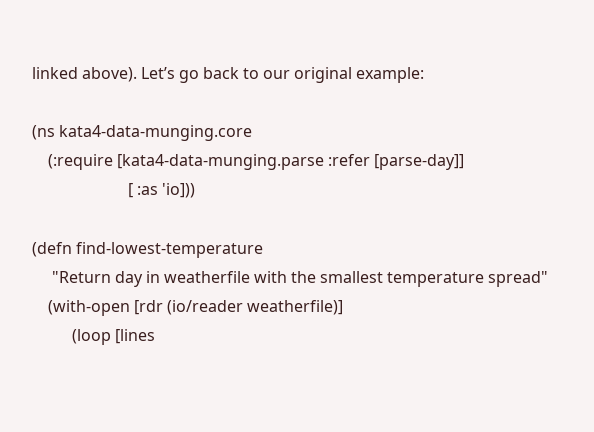linked above). Let’s go back to our original example:

(ns kata4-data-munging.core
    (:require [kata4-data-munging.parse :refer [parse-day]]
                        [ :as 'io]))

(defn find-lowest-temperature
     "Return day in weatherfile with the smallest temperature spread"
    (with-open [rdr (io/reader weatherfile)]
          (loop [lines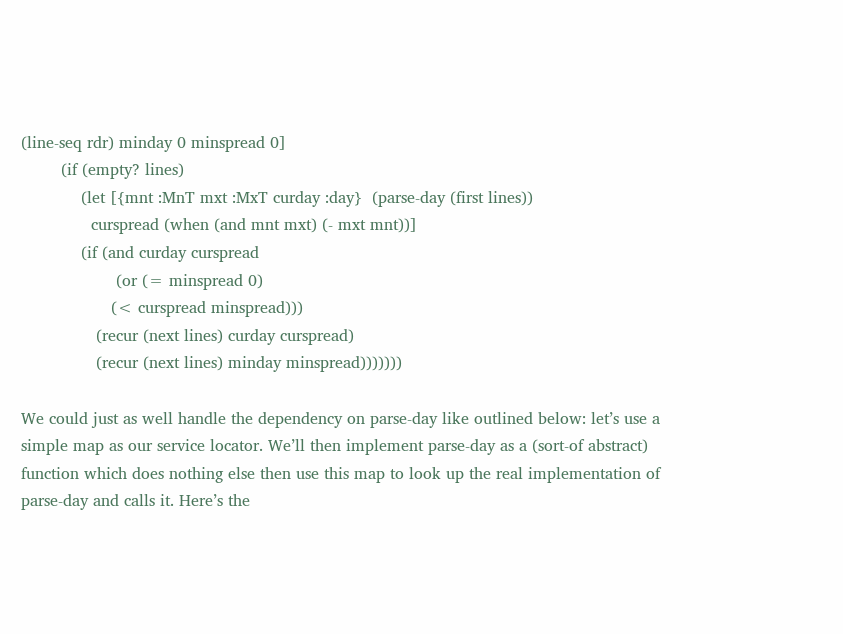(line-seq rdr) minday 0 minspread 0]
        (if (empty? lines)
            (let [{mnt :MnT mxt :MxT curday :day}  (parse-day (first lines))
              curspread (when (and mnt mxt) (- mxt mnt))]
            (if (and curday curspread
                   (or (= minspread 0)
                  (< curspread minspread)))
               (recur (next lines) curday curspread)
               (recur (next lines) minday minspread)))))))

We could just as well handle the dependency on parse-day like outlined below: let’s use a simple map as our service locator. We’ll then implement parse-day as a (sort-of abstract) function which does nothing else then use this map to look up the real implementation of parse-day and calls it. Here’s the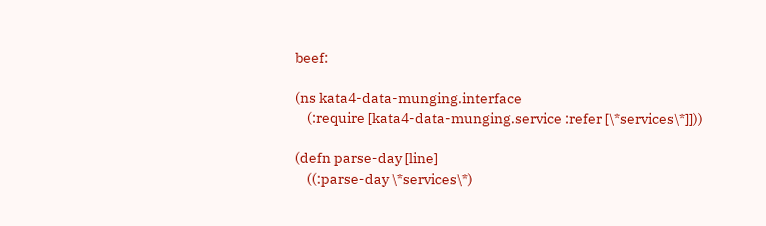beef:

(ns kata4-data-munging.interface
    (:require [kata4-data-munging.service :refer [\*services\*]]))

(defn parse-day [line]
    ((:parse-day \*services\*)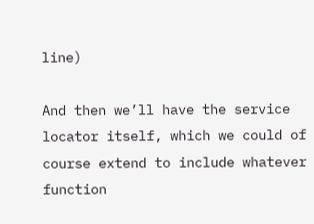line)

And then we’ll have the service locator itself, which we could of course extend to include whatever function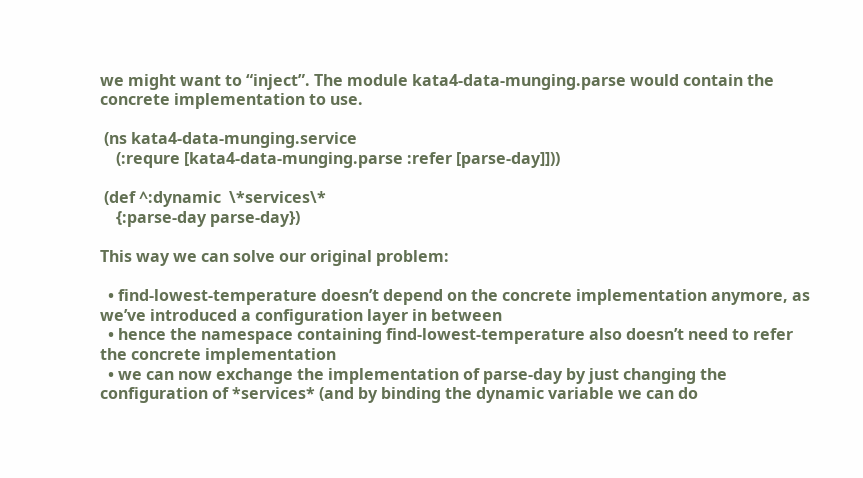we might want to “inject”. The module kata4-data-munging.parse would contain the concrete implementation to use.

 (ns kata4-data-munging.service
    (:requre [kata4-data-munging.parse :refer [parse-day]]))

 (def ^:dynamic  \*services\*
    {:parse-day parse-day})

This way we can solve our original problem:

  • find-lowest-temperature doesn’t depend on the concrete implementation anymore, as we’ve introduced a configuration layer in between
  • hence the namespace containing find-lowest-temperature also doesn’t need to refer the concrete implementation
  • we can now exchange the implementation of parse-day by just changing the configuration of *services* (and by binding the dynamic variable we can do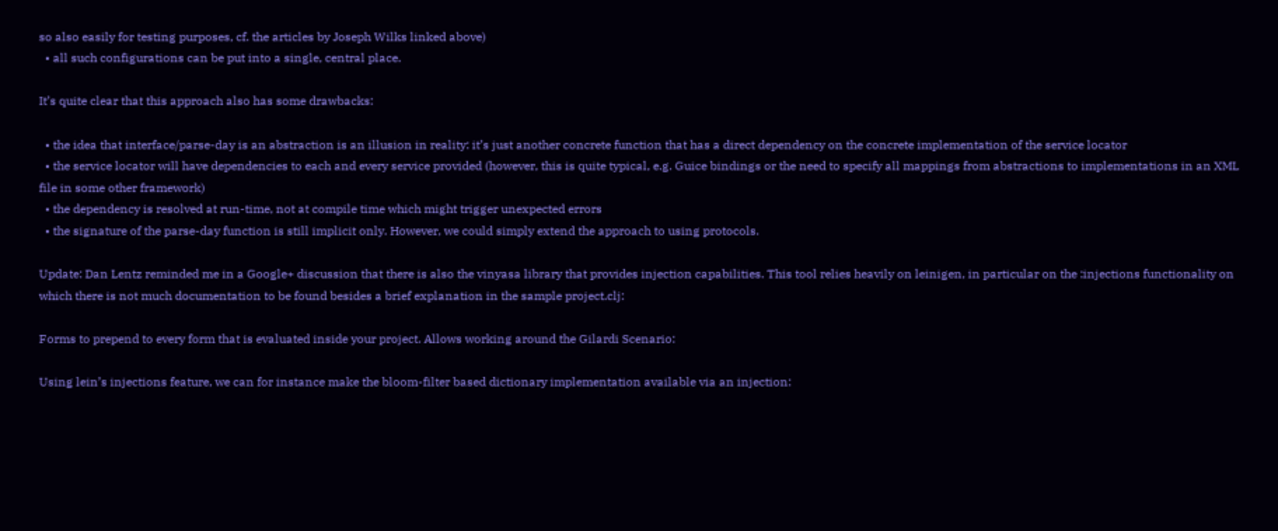so also easily for testing purposes, cf. the articles by Joseph Wilks linked above)
  • all such configurations can be put into a single, central place.

It’s quite clear that this approach also has some drawbacks:

  • the idea that interface/parse-day is an abstraction is an illusion in reality: it’s just another concrete function that has a direct dependency on the concrete implementation of the service locator
  • the service locator will have dependencies to each and every service provided (however, this is quite typical, e.g. Guice bindings or the need to specify all mappings from abstractions to implementations in an XML file in some other framework)
  • the dependency is resolved at run-time, not at compile time which might trigger unexpected errors
  • the signature of the parse-day function is still implicit only. However, we could simply extend the approach to using protocols.

Update: Dan Lentz reminded me in a Google+ discussion that there is also the vinyasa library that provides injection capabilities. This tool relies heavily on leinigen, in particular on the :injections functionality on which there is not much documentation to be found besides a brief explanation in the sample project.clj:

Forms to prepend to every form that is evaluated inside your project. Allows working around the Gilardi Scenario:

Using lein’s injections feature, we can for instance make the bloom-filter based dictionary implementation available via an injection: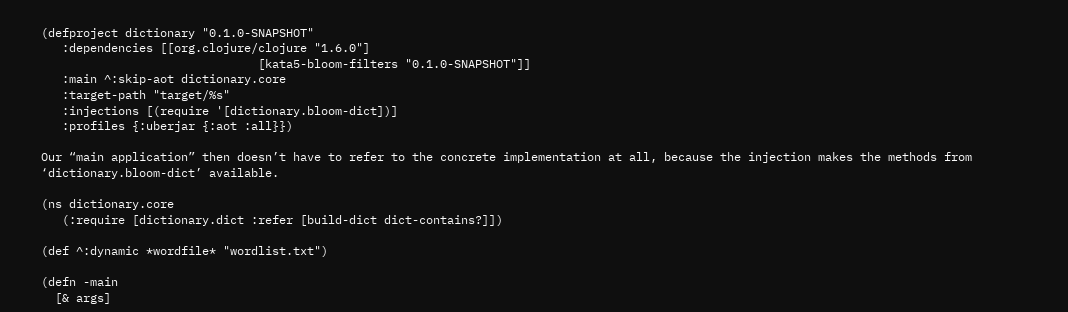(defproject dictionary "0.1.0-SNAPSHOT"
   :dependencies [[org.clojure/clojure "1.6.0"]
                               [kata5-bloom-filters "0.1.0-SNAPSHOT"]]
   :main ^:skip-aot dictionary.core
   :target-path "target/%s"
   :injections [(require '[dictionary.bloom-dict])]
   :profiles {:uberjar {:aot :all}})

Our “main application” then doesn’t have to refer to the concrete implementation at all, because the injection makes the methods from ‘dictionary.bloom-dict’ available.

(ns dictionary.core
   (:require [dictionary.dict :refer [build-dict dict-contains?]])

(def ^:dynamic *wordfile* "wordlist.txt")

(defn -main
  [& args]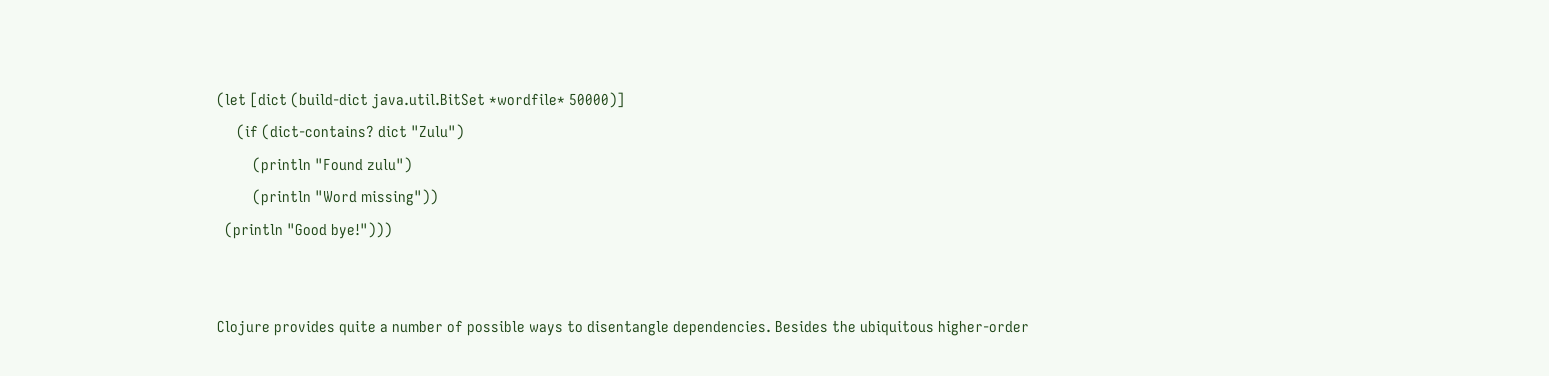(let [dict (build-dict java.util.BitSet *wordfile* 50000)]
     (if (dict-contains? dict "Zulu")
         (println "Found zulu")
         (println "Word missing"))
  (println "Good bye!")))


Clojure provides quite a number of possible ways to disentangle dependencies. Besides the ubiquitous higher-order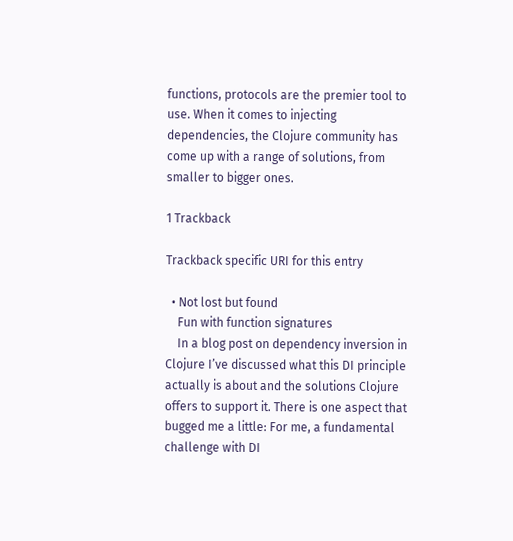functions, protocols are the premier tool to use. When it comes to injecting dependencies, the Clojure community has come up with a range of solutions, from smaller to bigger ones.

1 Trackback

Trackback specific URI for this entry

  • Not lost but found
    Fun with function signatures
    In a blog post on dependency inversion in Clojure I’ve discussed what this DI principle actually is about and the solutions Clojure offers to support it. There is one aspect that bugged me a little: For me, a fundamental challenge with DI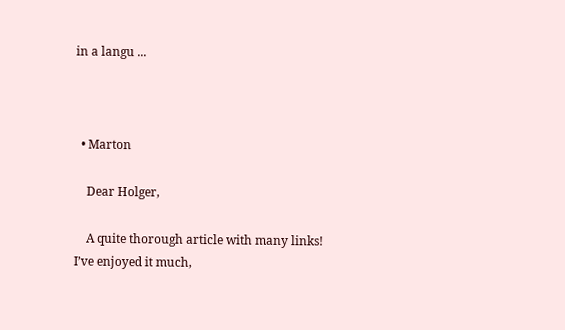in a langu ...



  • Marton

    Dear Holger,

    A quite thorough article with many links! I’ve enjoyed it much,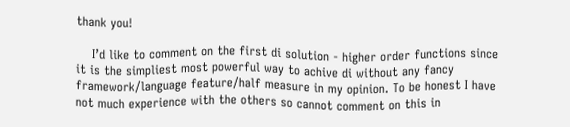thank you!

    I’d like to comment on the first di solution - higher order functions since it is the simpliest most powerful way to achive di without any fancy framework/language feature/half measure in my opinion. To be honest I have not much experience with the others so cannot comment on this in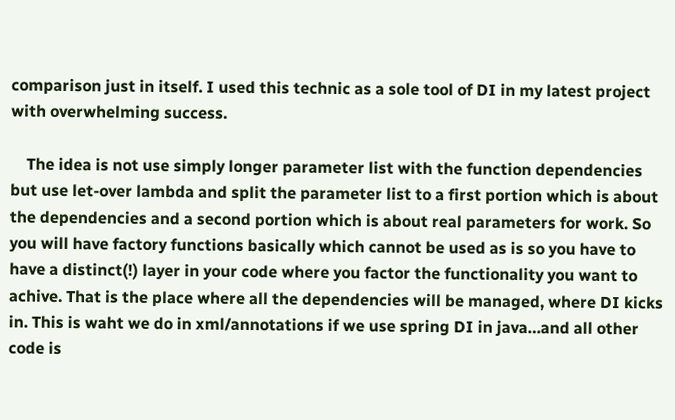comparison just in itself. I used this technic as a sole tool of DI in my latest project with overwhelming success.

    The idea is not use simply longer parameter list with the function dependencies but use let-over lambda and split the parameter list to a first portion which is about the dependencies and a second portion which is about real parameters for work. So you will have factory functions basically which cannot be used as is so you have to have a distinct(!) layer in your code where you factor the functionality you want to achive. That is the place where all the dependencies will be managed, where DI kicks in. This is waht we do in xml/annotations if we use spring DI in java…and all other code is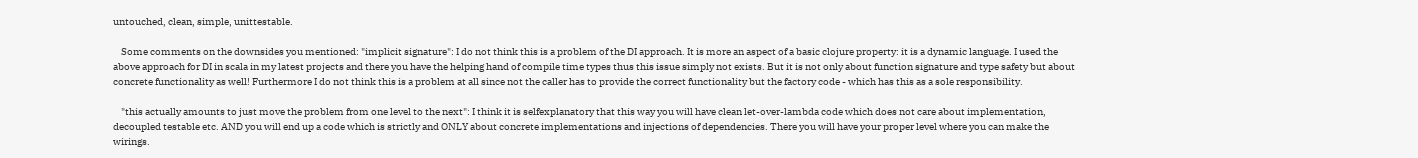untouched, clean, simple, unittestable.

    Some comments on the downsides you mentioned: "implicit signature": I do not think this is a problem of the DI approach. It is more an aspect of a basic clojure property: it is a dynamic language. I used the above approach for DI in scala in my latest projects and there you have the helping hand of compile time types thus this issue simply not exists. But it is not only about function signature and type safety but about concrete functionality as well! Furthermore I do not think this is a problem at all since not the caller has to provide the correct functionality but the factory code - which has this as a sole responsibility.

    "this actually amounts to just move the problem from one level to the next": I think it is selfexplanatory that this way you will have clean let-over-lambda code which does not care about implementation, decoupled testable etc. AND you will end up a code which is strictly and ONLY about concrete implementations and injections of dependencies. There you will have your proper level where you can make the wirings.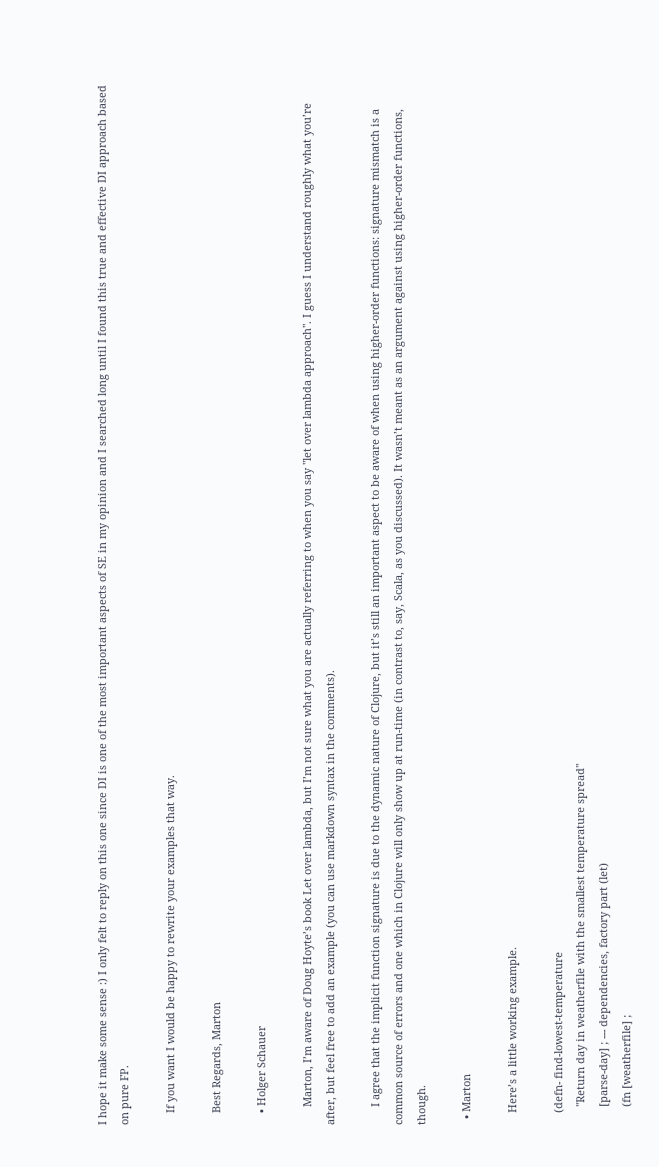I hope it make some sense :) I only felt to reply on this one since DI is one of the most important aspects of SE in my opinion and I searched long until I found this true and effective DI approach based on pure FP.

    If you want I would be happy to rewrite your examples that way.

    Best Regards, Marton

    • Holger Schauer

      Marton, I’m aware of Doug Hoyte’s book Let over lambda, but I’m not sure what you are actually referring to when you say "let over lambda approach". I guess I understand roughly what you’re after, but feel free to add an example (you can use markdown syntax in the comments).

      I agree that the implicit function signature is due to the dynamic nature of Clojure, but it’s still an important aspect to be aware of when using higher-order functions: signature mismatch is a common source of errors and one which in Clojure will only show up at run-time (in contrast to, say, Scala, as you discussed). It wasn’t meant as an argument against using higher-order functions, though.

  • Marton

    Here’s a little working example.

    (defn- find-lowest-temperature
      "Return day in weatherfile with the smallest temperature spread"
      [parse-day] ; --- dependencies, factory part (let)
      (fn [weatherfile] ;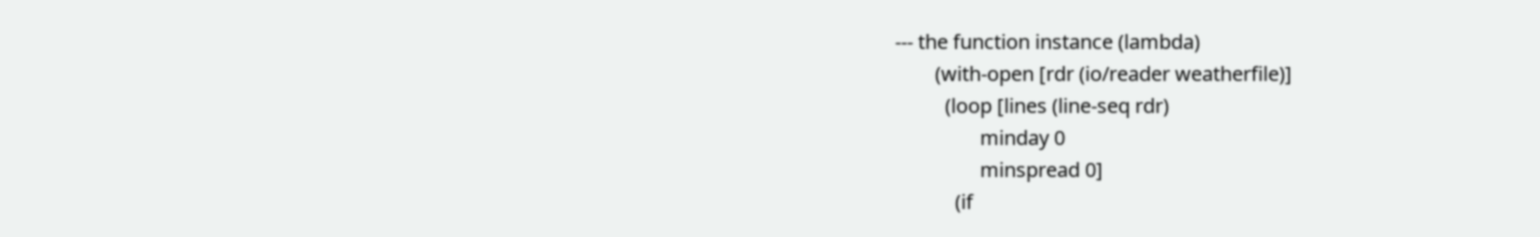--- the function instance (lambda)
        (with-open [rdr (io/reader weatherfile)]
          (loop [lines (line-seq rdr)
                 minday 0
                 minspread 0]
            (if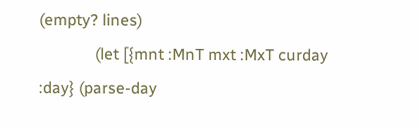(empty? lines)
              (let [{mnt :MnT mxt :MxT curday :day} (parse-day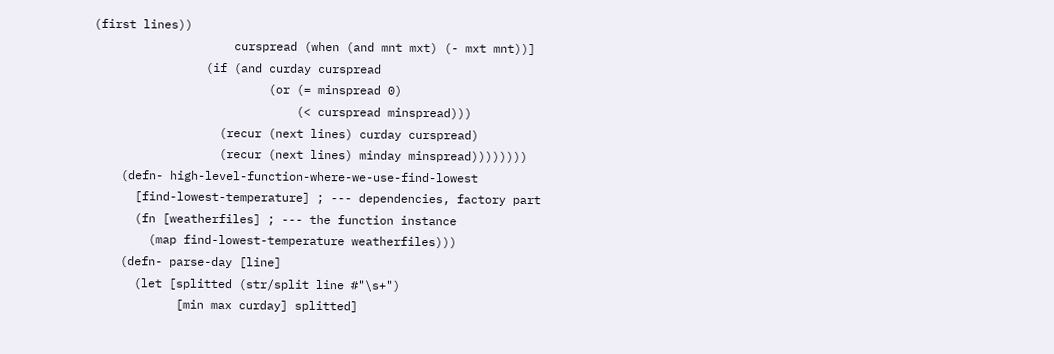(first lines))
                    curspread (when (and mnt mxt) (- mxt mnt))]
                (if (and curday curspread
                         (or (= minspread 0)
                             (< curspread minspread)))
                  (recur (next lines) curday curspread)
                  (recur (next lines) minday minspread))))))))
    (defn- high-level-function-where-we-use-find-lowest
      [find-lowest-temperature] ; --- dependencies, factory part
      (fn [weatherfiles] ; --- the function instance
        (map find-lowest-temperature weatherfiles)))
    (defn- parse-day [line]
      (let [splitted (str/split line #"\s+")
            [min max curday] splitted]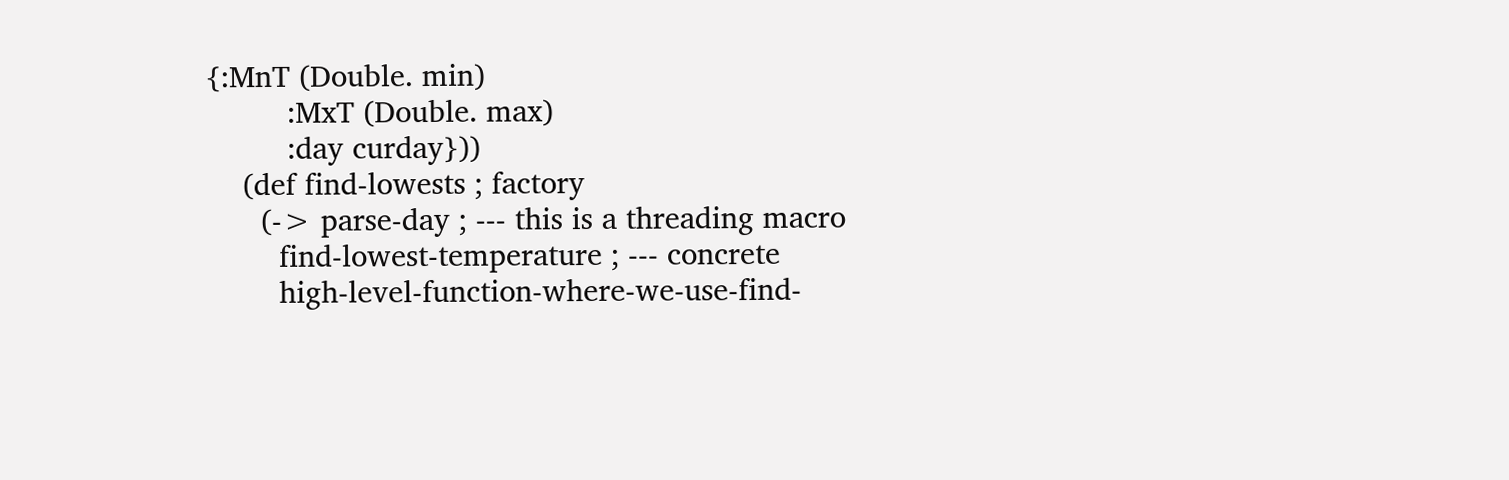{:MnT (Double. min)
         :MxT (Double. max)
         :day curday}))
    (def find-lowests ; factory
      (-> parse-day ; --- this is a threading macro
        find-lowest-temperature ; --- concrete
        high-level-function-where-we-use-find-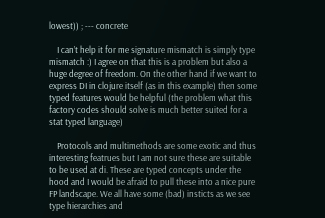lowest)) ; --- concrete

    I can’t help it for me signature mismatch is simply type mismatch :) I agree on that this is a problem but also a huge degree of freedom. On the other hand if we want to express DI in clojure itself (as in this example) then some typed features would be helpful (the problem what this factory codes should solve is much better suited for a stat typed language)

    Protocols and multimethods are some exotic and thus interesting featrues but I am not sure these are suitable to be used at di. These are typed concepts under the hood and I would be afraid to pull these into a nice pure FP landscape. We all have some (bad) insticts as we see type hierarchies and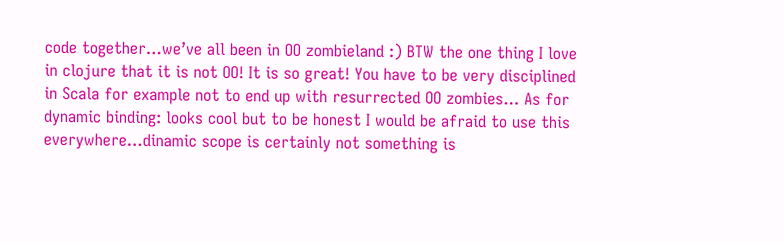code together…we’ve all been in OO zombieland :) BTW the one thing I love in clojure that it is not OO! It is so great! You have to be very disciplined in Scala for example not to end up with resurrected OO zombies… As for dynamic binding: looks cool but to be honest I would be afraid to use this everywhere…dinamic scope is certainly not something is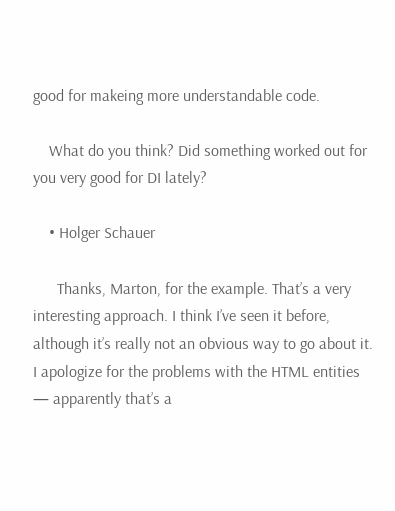good for makeing more understandable code.

    What do you think? Did something worked out for you very good for DI lately?

    • Holger Schauer

      Thanks, Marton, for the example. That’s a very interesting approach. I think I’ve seen it before, although it’s really not an obvious way to go about it. I apologize for the problems with the HTML entities — apparently that’s a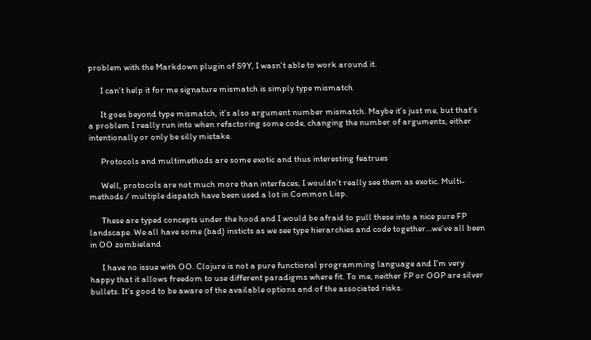problem with the Markdown plugin of S9Y, I wasn’t able to work around it.

      I can’t help it for me signature mismatch is simply type mismatch

      It goes beyond type mismatch, it’s also argument number mismatch. Maybe it’s just me, but that’s a problem I really run into when refactoring some code, changing the number of arguments, either intentionally or only be silly mistake.

      Protocols and multimethods are some exotic and thus interesting featrues

      Well, protocols are not much more than interfaces, I wouldn’t really see them as exotic. Multi-methods / multiple dispatch have been used a lot in Common Lisp.

      These are typed concepts under the hood and I would be afraid to pull these into a nice pure FP landscape. We all have some (bad) insticts as we see type hierarchies and code together…we’ve all been in OO zombieland

      I have no issue with OO. Clojure is not a pure functional programming language and I’m very happy that it allows freedom to use different paradigms where fit. To me, neither FP or OOP are silver bullets. It’s good to be aware of the available options and of the associated risks.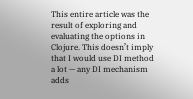This entire article was the result of exploring and evaluating the options in Clojure. This doesn’t imply that I would use DI method a lot — any DI mechanism adds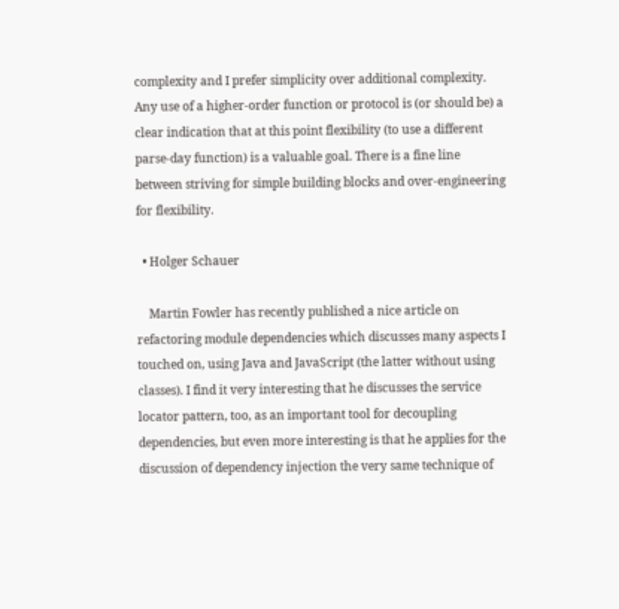complexity and I prefer simplicity over additional complexity. Any use of a higher-order function or protocol is (or should be) a clear indication that at this point flexibility (to use a different parse-day function) is a valuable goal. There is a fine line between striving for simple building blocks and over-engineering for flexibility.

  • Holger Schauer

    Martin Fowler has recently published a nice article on refactoring module dependencies which discusses many aspects I touched on, using Java and JavaScript (the latter without using classes). I find it very interesting that he discusses the service locator pattern, too, as an important tool for decoupling dependencies, but even more interesting is that he applies for the discussion of dependency injection the very same technique of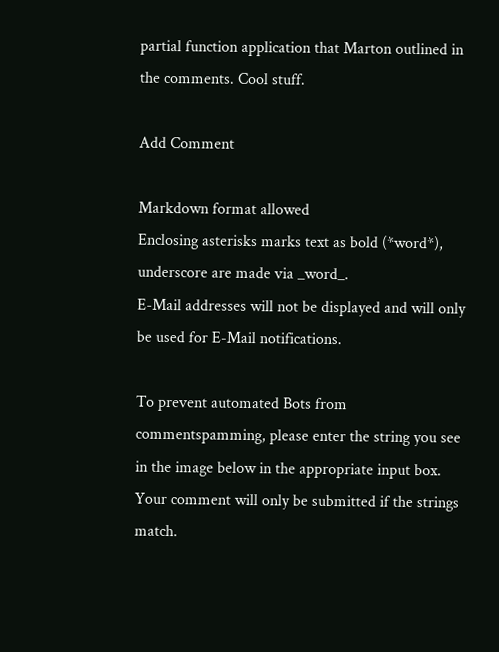partial function application that Marton outlined in the comments. Cool stuff.

Add Comment

Markdown format allowed
Enclosing asterisks marks text as bold (*word*), underscore are made via _word_.
E-Mail addresses will not be displayed and will only be used for E-Mail notifications.

To prevent automated Bots from commentspamming, please enter the string you see in the image below in the appropriate input box. Your comment will only be submitted if the strings match.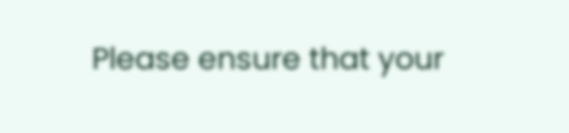Please ensure that your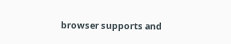browser supports and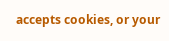accepts cookies, or your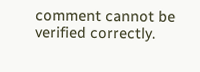comment cannot be verified correctly.